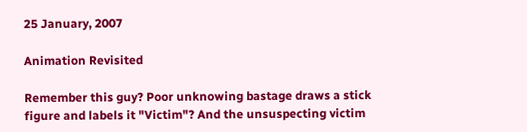25 January, 2007

Animation Revisited

Remember this guy? Poor unknowing bastage draws a stick figure and labels it "Victim"? And the unsuspecting victim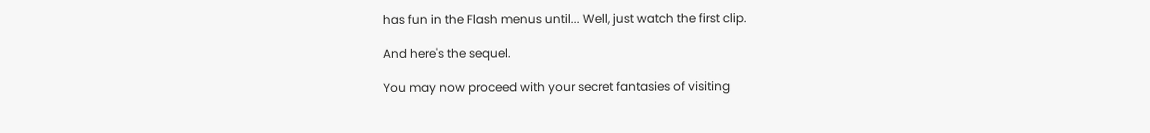has fun in the Flash menus until... Well, just watch the first clip.

And here's the sequel.

You may now proceed with your secret fantasies of visiting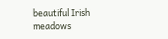beautiful Irish meadows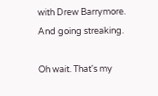with Drew Barrymore. And going streaking.

Oh wait. That's my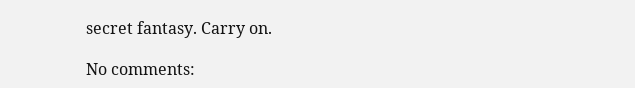secret fantasy. Carry on.

No comments: